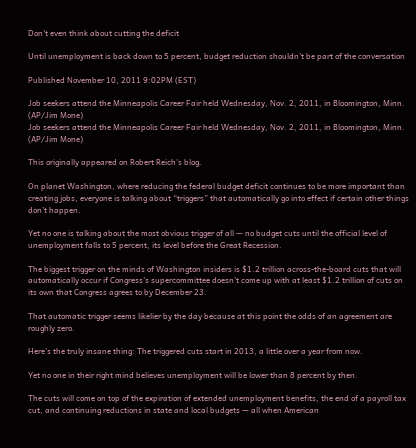Don't even think about cutting the deficit

Until unemployment is back down to 5 percent, budget reduction shouldn't be part of the conversation

Published November 10, 2011 9:02PM (EST)

Job seekers attend the Minneapolis Career Fair held Wednesday, Nov. 2, 2011, in Bloomington, Minn.       (AP/Jim Mone)
Job seekers attend the Minneapolis Career Fair held Wednesday, Nov. 2, 2011, in Bloomington, Minn. (AP/Jim Mone)

This originally appeared on Robert Reich's blog.

On planet Washington, where reducing the federal budget deficit continues to be more important than creating jobs, everyone is talking about “triggers” that automatically go into effect if certain other things don’t happen.

Yet no one is talking about the most obvious trigger of all — no budget cuts until the official level of unemployment falls to 5 percent, its level before the Great Recession.

The biggest trigger on the minds of Washington insiders is $1.2 trillion across-the-board cuts that will automatically occur if Congress’s supercommittee doesn’t come up with at least $1.2 trillion of cuts on its own that Congress agrees to by December 23.

That automatic trigger seems likelier by the day because at this point the odds of an agreement are roughly zero.

Here’s the truly insane thing: The triggered cuts start in 2013, a little over a year from now.

Yet no one in their right mind believes unemployment will be lower than 8 percent by then.

The cuts will come on top of the expiration of extended unemployment benefits, the end of a payroll tax cut, and continuing reductions in state and local budgets — all when American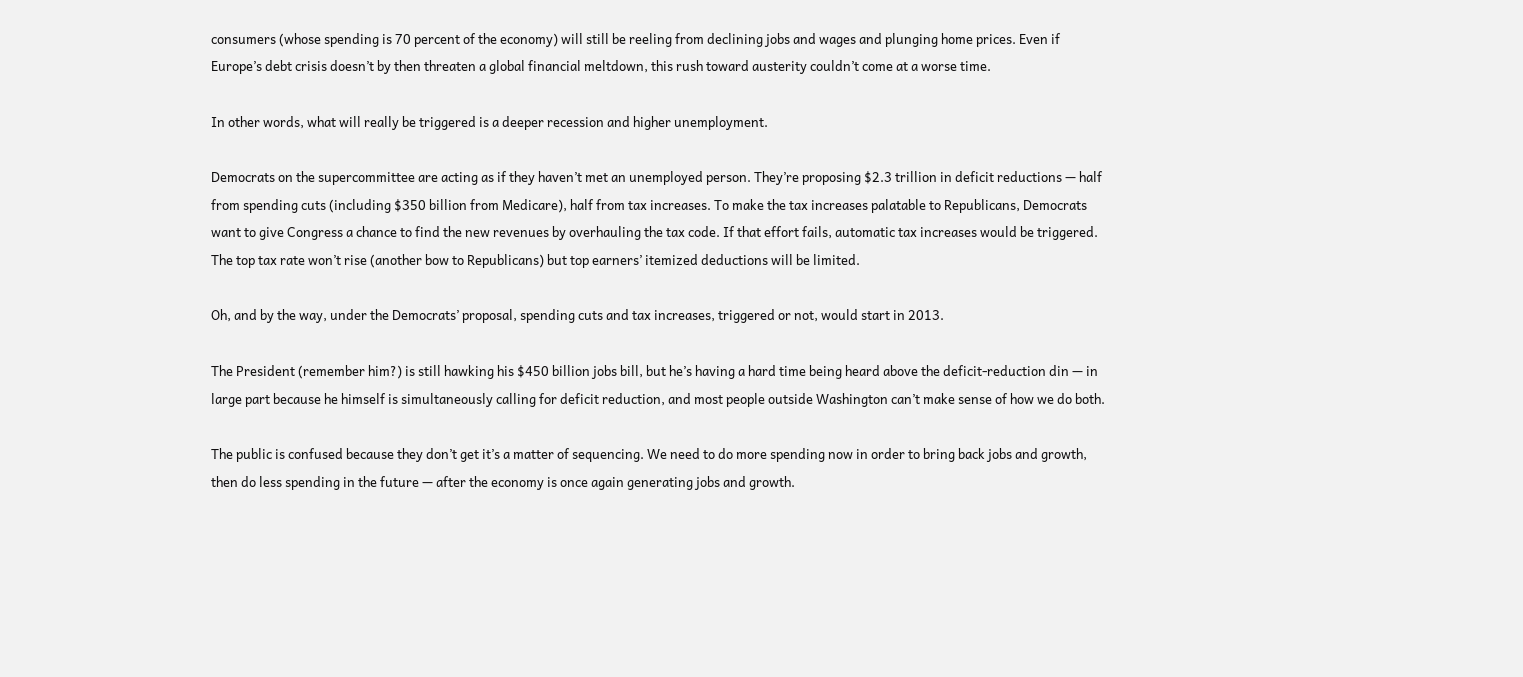consumers (whose spending is 70 percent of the economy) will still be reeling from declining jobs and wages and plunging home prices. Even if Europe’s debt crisis doesn’t by then threaten a global financial meltdown, this rush toward austerity couldn’t come at a worse time.

In other words, what will really be triggered is a deeper recession and higher unemployment.

Democrats on the supercommittee are acting as if they haven’t met an unemployed person. They’re proposing $2.3 trillion in deficit reductions — half from spending cuts (including $350 billion from Medicare), half from tax increases. To make the tax increases palatable to Republicans, Democrats want to give Congress a chance to find the new revenues by overhauling the tax code. If that effort fails, automatic tax increases would be triggered. The top tax rate won’t rise (another bow to Republicans) but top earners’ itemized deductions will be limited.

Oh, and by the way, under the Democrats’ proposal, spending cuts and tax increases, triggered or not, would start in 2013.

The President (remember him?) is still hawking his $450 billion jobs bill, but he’s having a hard time being heard above the deficit-reduction din — in large part because he himself is simultaneously calling for deficit reduction, and most people outside Washington can’t make sense of how we do both.

The public is confused because they don’t get it’s a matter of sequencing. We need to do more spending now in order to bring back jobs and growth, then do less spending in the future — after the economy is once again generating jobs and growth.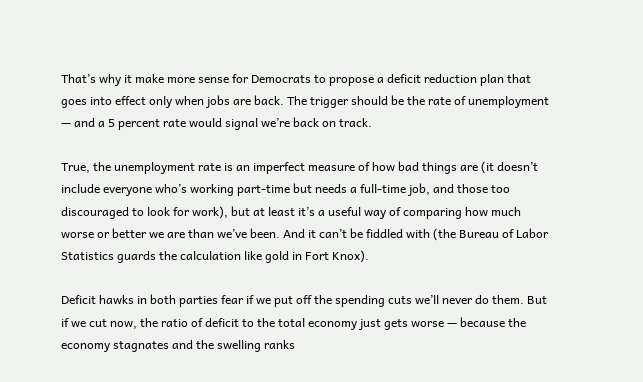That’s why it make more sense for Democrats to propose a deficit reduction plan that goes into effect only when jobs are back. The trigger should be the rate of unemployment — and a 5 percent rate would signal we’re back on track.

True, the unemployment rate is an imperfect measure of how bad things are (it doesn’t include everyone who’s working part-time but needs a full-time job, and those too discouraged to look for work), but at least it’s a useful way of comparing how much worse or better we are than we’ve been. And it can’t be fiddled with (the Bureau of Labor Statistics guards the calculation like gold in Fort Knox).

Deficit hawks in both parties fear if we put off the spending cuts we’ll never do them. But if we cut now, the ratio of deficit to the total economy just gets worse — because the economy stagnates and the swelling ranks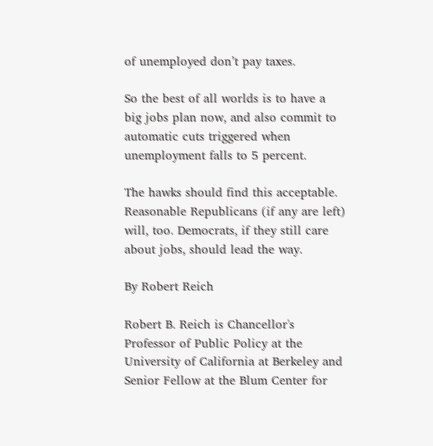of unemployed don’t pay taxes.

So the best of all worlds is to have a big jobs plan now, and also commit to automatic cuts triggered when unemployment falls to 5 percent.

The hawks should find this acceptable. Reasonable Republicans (if any are left) will, too. Democrats, if they still care about jobs, should lead the way.

By Robert Reich

Robert B. Reich is Chancellor's Professor of Public Policy at the University of California at Berkeley and Senior Fellow at the Blum Center for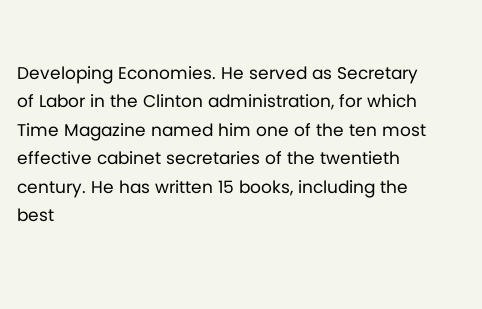Developing Economies. He served as Secretary of Labor in the Clinton administration, for which Time Magazine named him one of the ten most effective cabinet secretaries of the twentieth century. He has written 15 books, including the best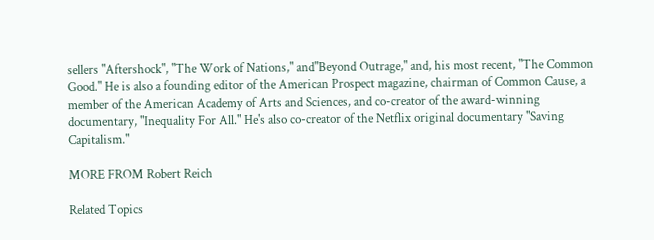sellers "Aftershock", "The Work of Nations," and"Beyond Outrage," and, his most recent, "The Common Good." He is also a founding editor of the American Prospect magazine, chairman of Common Cause, a member of the American Academy of Arts and Sciences, and co-creator of the award-winning documentary, "Inequality For All." He's also co-creator of the Netflix original documentary "Saving Capitalism."

MORE FROM Robert Reich

Related Topics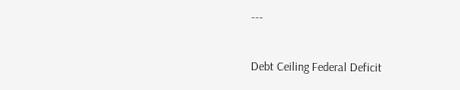---

Debt Ceiling Federal Deficit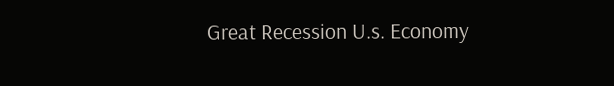Great Recession U.s. Economy